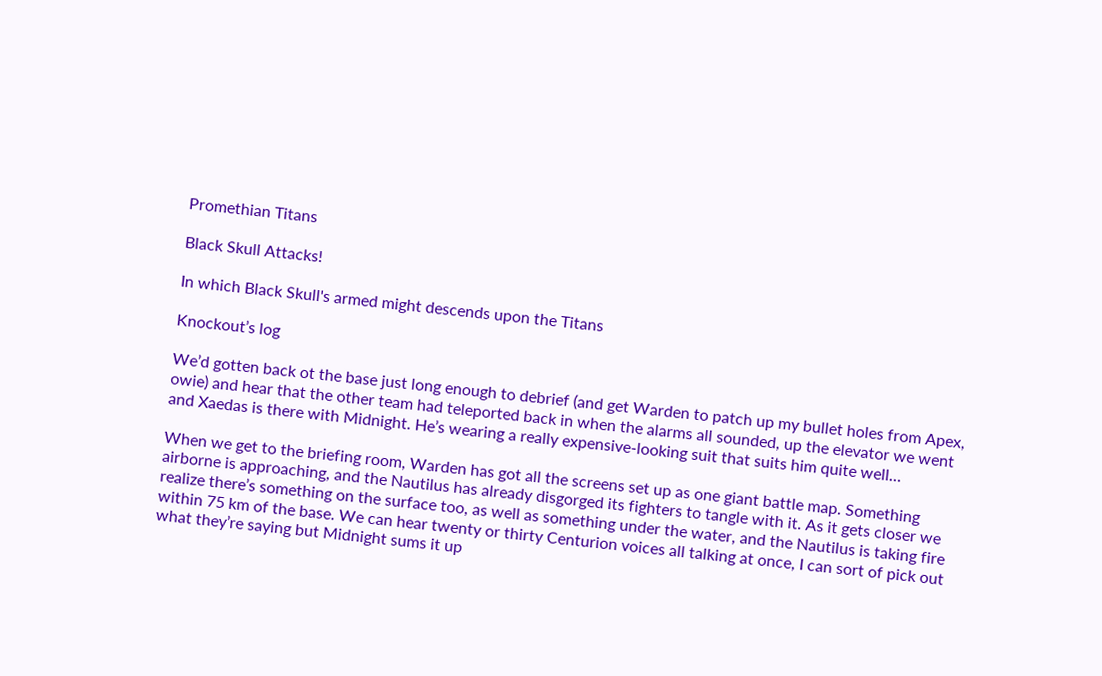Promethian Titans

Black Skull Attacks!

In which Black Skull's armed might descends upon the Titans

Knockout’s log

We’d gotten back ot the base just long enough to debrief (and get Warden to patch up my bullet holes from Apex, owie) and hear that the other team had teleported back in when the alarms all sounded, up the elevator we went and Xaedas is there with Midnight. He’s wearing a really expensive-looking suit that suits him quite well…

When we get to the briefing room, Warden has got all the screens set up as one giant battle map. Something airborne is approaching, and the Nautilus has already disgorged its fighters to tangle with it. As it gets closer we realize there’s something on the surface too, as well as something under the water, and the Nautilus is taking fire within 75 km of the base. We can hear twenty or thirty Centurion voices all talking at once, I can sort of pick out what they’re saying but Midnight sums it up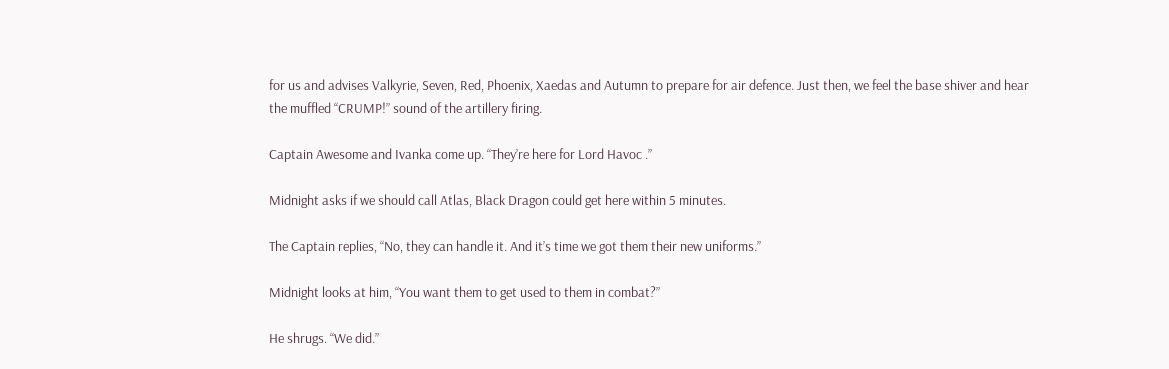for us and advises Valkyrie, Seven, Red, Phoenix, Xaedas and Autumn to prepare for air defence. Just then, we feel the base shiver and hear the muffled “CRUMP!” sound of the artillery firing.

Captain Awesome and Ivanka come up. “They’re here for Lord Havoc .”

Midnight asks if we should call Atlas, Black Dragon could get here within 5 minutes.

The Captain replies, “No, they can handle it. And it’s time we got them their new uniforms.”

Midnight looks at him, “You want them to get used to them in combat?”

He shrugs. “We did.”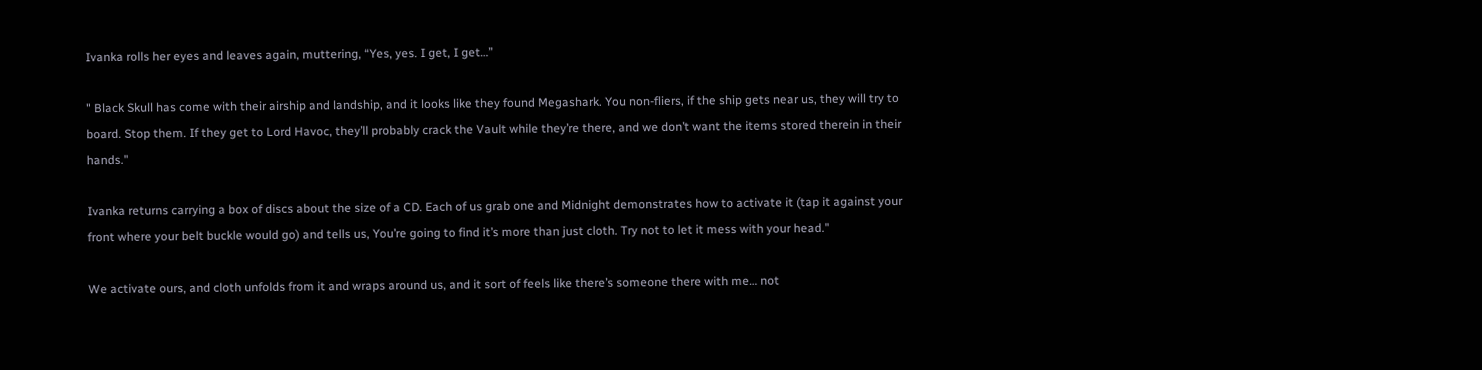Ivanka rolls her eyes and leaves again, muttering, “Yes, yes. I get, I get…”

" Black Skull has come with their airship and landship, and it looks like they found Megashark. You non-fliers, if the ship gets near us, they will try to board. Stop them. If they get to Lord Havoc, they’ll probably crack the Vault while they’re there, and we don’t want the items stored therein in their hands."

Ivanka returns carrying a box of discs about the size of a CD. Each of us grab one and Midnight demonstrates how to activate it (tap it against your front where your belt buckle would go) and tells us, You’re going to find it’s more than just cloth. Try not to let it mess with your head."

We activate ours, and cloth unfolds from it and wraps around us, and it sort of feels like there’s someone there with me… not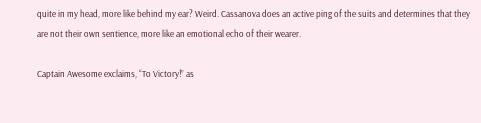quite in my head, more like behind my ear? Weird. Cassanova does an active ping of the suits and determines that they are not their own sentience, more like an emotional echo of their wearer.

Captain Awesome exclaims, “To Victory!” as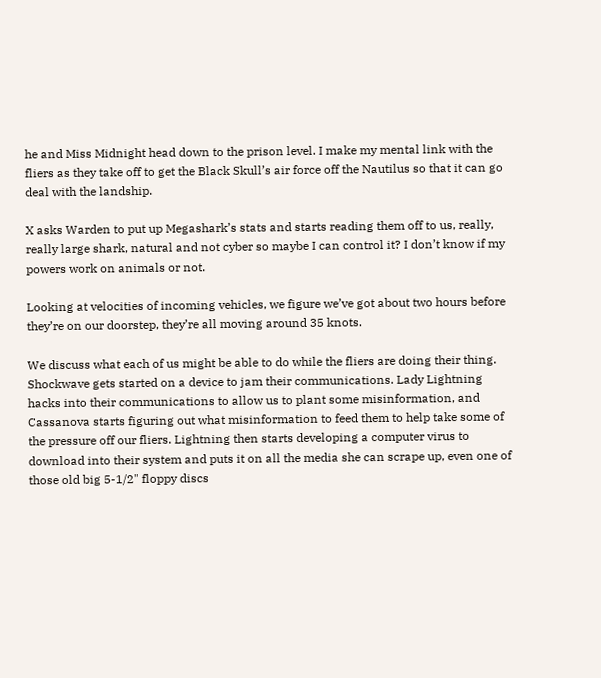he and Miss Midnight head down to the prison level. I make my mental link with the fliers as they take off to get the Black Skull’s air force off the Nautilus so that it can go deal with the landship.

X asks Warden to put up Megashark’s stats and starts reading them off to us, really, really large shark, natural and not cyber so maybe I can control it? I don’t know if my powers work on animals or not.

Looking at velocities of incoming vehicles, we figure we’ve got about two hours before they’re on our doorstep, they’re all moving around 35 knots.

We discuss what each of us might be able to do while the fliers are doing their thing. Shockwave gets started on a device to jam their communications. Lady Lightning hacks into their communications to allow us to plant some misinformation, and Cassanova starts figuring out what misinformation to feed them to help take some of the pressure off our fliers. Lightning then starts developing a computer virus to download into their system and puts it on all the media she can scrape up, even one of those old big 5-1/2" floppy discs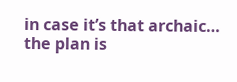in case it’s that archaic… the plan is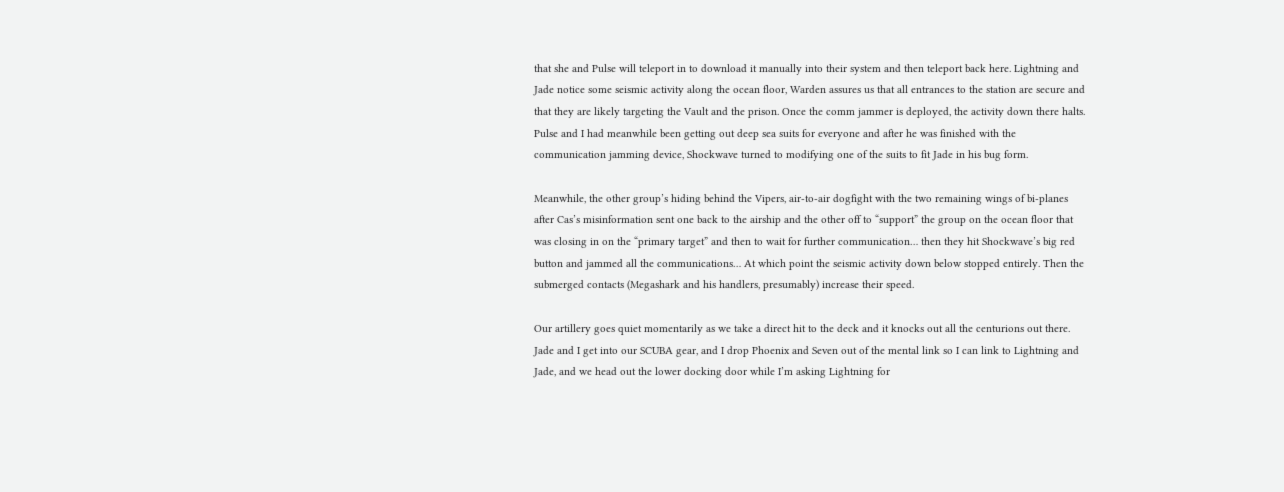that she and Pulse will teleport in to download it manually into their system and then teleport back here. Lightning and Jade notice some seismic activity along the ocean floor, Warden assures us that all entrances to the station are secure and that they are likely targeting the Vault and the prison. Once the comm jammer is deployed, the activity down there halts. Pulse and I had meanwhile been getting out deep sea suits for everyone and after he was finished with the communication jamming device, Shockwave turned to modifying one of the suits to fit Jade in his bug form.

Meanwhile, the other group’s hiding behind the Vipers, air-to-air dogfight with the two remaining wings of bi-planes after Cas’s misinformation sent one back to the airship and the other off to “support” the group on the ocean floor that was closing in on the “primary target” and then to wait for further communication… then they hit Shockwave’s big red button and jammed all the communications… At which point the seismic activity down below stopped entirely. Then the submerged contacts (Megashark and his handlers, presumably) increase their speed.

Our artillery goes quiet momentarily as we take a direct hit to the deck and it knocks out all the centurions out there. Jade and I get into our SCUBA gear, and I drop Phoenix and Seven out of the mental link so I can link to Lightning and Jade, and we head out the lower docking door while I’m asking Lightning for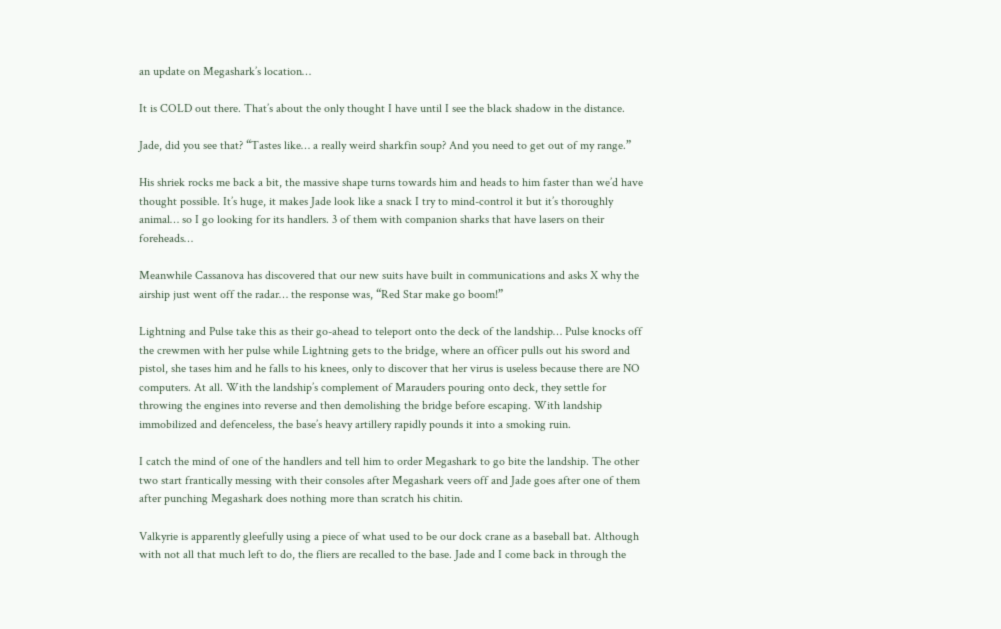an update on Megashark’s location…

It is COLD out there. That’s about the only thought I have until I see the black shadow in the distance.

Jade, did you see that? “Tastes like… a really weird sharkfin soup? And you need to get out of my range.”

His shriek rocks me back a bit, the massive shape turns towards him and heads to him faster than we’d have thought possible. It’s huge, it makes Jade look like a snack I try to mind-control it but it’s thoroughly animal… so I go looking for its handlers. 3 of them with companion sharks that have lasers on their foreheads…

Meanwhile Cassanova has discovered that our new suits have built in communications and asks X why the airship just went off the radar… the response was, “Red Star make go boom!”

Lightning and Pulse take this as their go-ahead to teleport onto the deck of the landship… Pulse knocks off the crewmen with her pulse while Lightning gets to the bridge, where an officer pulls out his sword and pistol, she tases him and he falls to his knees, only to discover that her virus is useless because there are NO computers. At all. With the landship’s complement of Marauders pouring onto deck, they settle for throwing the engines into reverse and then demolishing the bridge before escaping. With landship immobilized and defenceless, the base’s heavy artillery rapidly pounds it into a smoking ruin.

I catch the mind of one of the handlers and tell him to order Megashark to go bite the landship. The other two start frantically messing with their consoles after Megashark veers off and Jade goes after one of them after punching Megashark does nothing more than scratch his chitin.

Valkyrie is apparently gleefully using a piece of what used to be our dock crane as a baseball bat. Although with not all that much left to do, the fliers are recalled to the base. Jade and I come back in through the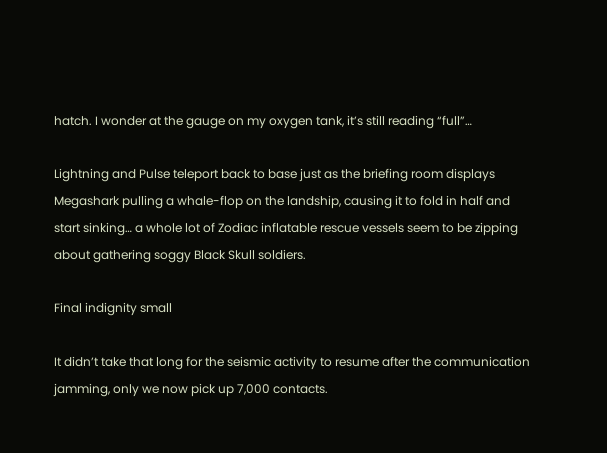hatch. I wonder at the gauge on my oxygen tank, it’s still reading “full”…

Lightning and Pulse teleport back to base just as the briefing room displays Megashark pulling a whale-flop on the landship, causing it to fold in half and start sinking… a whole lot of Zodiac inflatable rescue vessels seem to be zipping about gathering soggy Black Skull soldiers.

Final indignity small

It didn’t take that long for the seismic activity to resume after the communication jamming, only we now pick up 7,000 contacts.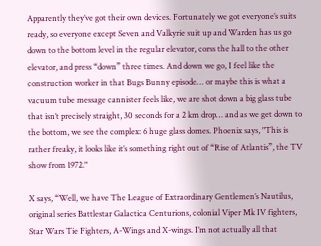Apparently they’ve got their own devices. Fortunately we got everyone’s suits ready, so everyone except Seven and Valkyrie suit up and Warden has us go down to the bottom level in the regular elevator, corss the hall to the other elevator, and press “down” three times. And down we go, I feel like the construction worker in that Bugs Bunny episode… or maybe this is what a vacuum tube message cannister feels like, we are shot down a big glass tube that isn’t precisely straight, 30 seconds for a 2 km drop… and as we get down to the bottom, we see the complex: 6 huge glass domes. Phoenix says, "This is rather freaky, it looks like it’s something right out of “Rise of Atlantis”, the TV show from 1972."

X says, “Well, we have The League of Extraordinary Gentlemen’s Nautilus, original series Battlestar Galactica Centurions, colonial Viper Mk IV fighters, Star Wars Tie Fighters, A-Wings and X-wings. I’m not actually all that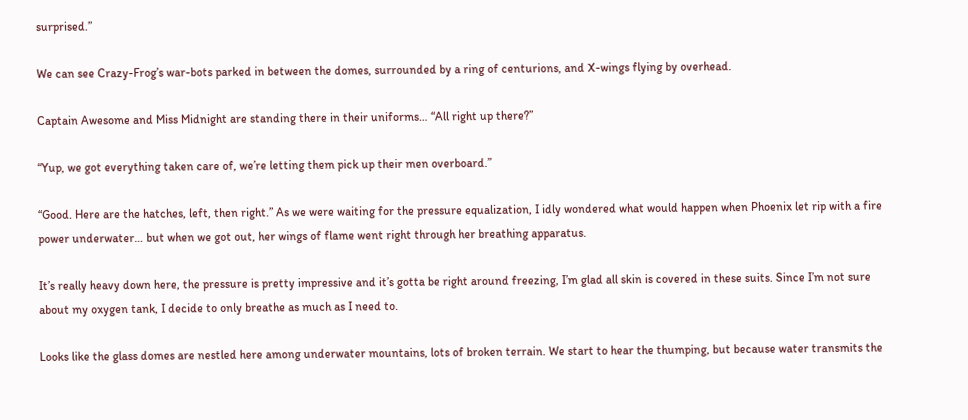surprised.”

We can see Crazy-Frog’s war-bots parked in between the domes, surrounded by a ring of centurions, and X-wings flying by overhead.

Captain Awesome and Miss Midnight are standing there in their uniforms… “All right up there?”

“Yup, we got everything taken care of, we’re letting them pick up their men overboard.”

“Good. Here are the hatches, left, then right.” As we were waiting for the pressure equalization, I idly wondered what would happen when Phoenix let rip with a fire power underwater… but when we got out, her wings of flame went right through her breathing apparatus.

It’s really heavy down here, the pressure is pretty impressive and it’s gotta be right around freezing, I’m glad all skin is covered in these suits. Since I’m not sure about my oxygen tank, I decide to only breathe as much as I need to.

Looks like the glass domes are nestled here among underwater mountains, lots of broken terrain. We start to hear the thumping, but because water transmits the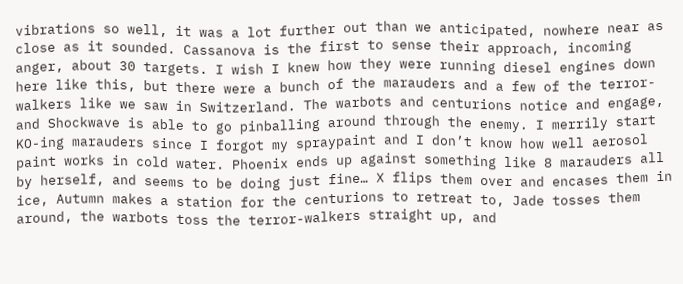vibrations so well, it was a lot further out than we anticipated, nowhere near as close as it sounded. Cassanova is the first to sense their approach, incoming anger, about 30 targets. I wish I knew how they were running diesel engines down here like this, but there were a bunch of the marauders and a few of the terror-walkers like we saw in Switzerland. The warbots and centurions notice and engage, and Shockwave is able to go pinballing around through the enemy. I merrily start KO-ing marauders since I forgot my spraypaint and I don’t know how well aerosol paint works in cold water. Phoenix ends up against something like 8 marauders all by herself, and seems to be doing just fine… X flips them over and encases them in ice, Autumn makes a station for the centurions to retreat to, Jade tosses them around, the warbots toss the terror-walkers straight up, and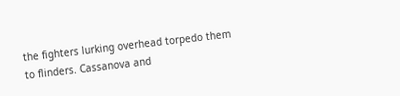the fighters lurking overhead torpedo them to flinders. Cassanova and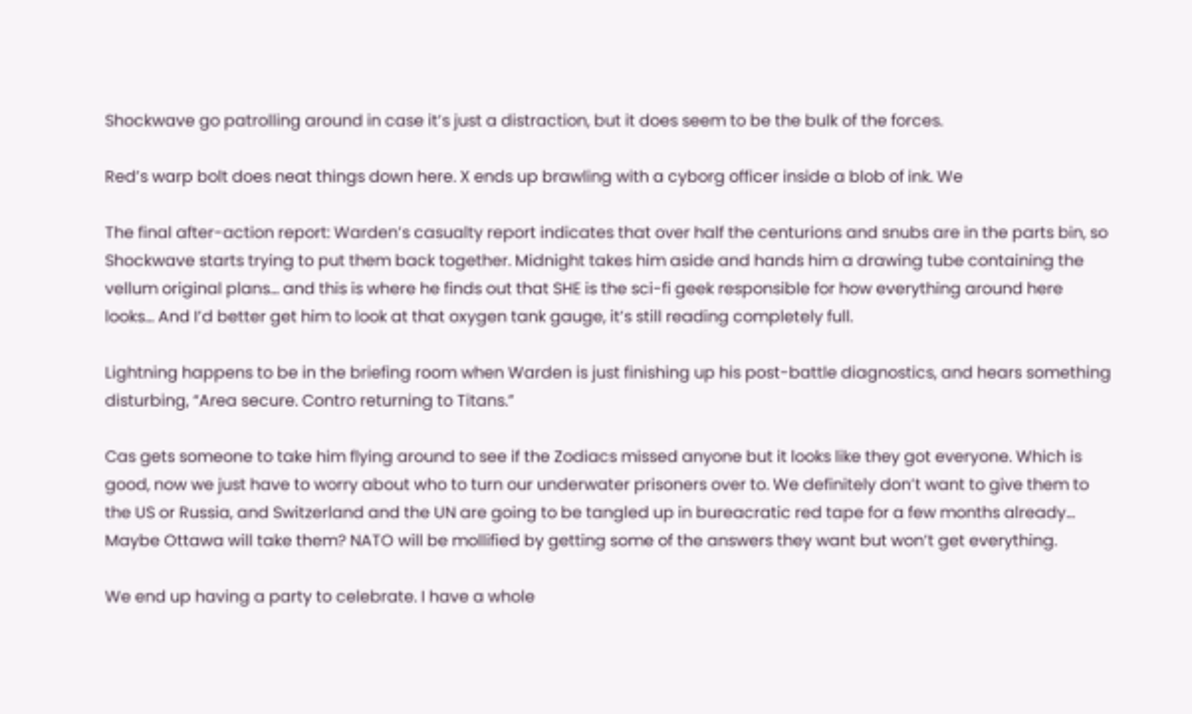Shockwave go patrolling around in case it’s just a distraction, but it does seem to be the bulk of the forces.

Red’s warp bolt does neat things down here. X ends up brawling with a cyborg officer inside a blob of ink. We

The final after-action report: Warden’s casualty report indicates that over half the centurions and snubs are in the parts bin, so Shockwave starts trying to put them back together. Midnight takes him aside and hands him a drawing tube containing the vellum original plans… and this is where he finds out that SHE is the sci-fi geek responsible for how everything around here looks… And I’d better get him to look at that oxygen tank gauge, it’s still reading completely full.

Lightning happens to be in the briefing room when Warden is just finishing up his post-battle diagnostics, and hears something disturbing, “Area secure. Contro returning to Titans.”

Cas gets someone to take him flying around to see if the Zodiacs missed anyone but it looks like they got everyone. Which is good, now we just have to worry about who to turn our underwater prisoners over to. We definitely don’t want to give them to the US or Russia, and Switzerland and the UN are going to be tangled up in bureacratic red tape for a few months already… Maybe Ottawa will take them? NATO will be mollified by getting some of the answers they want but won’t get everything.

We end up having a party to celebrate. I have a whole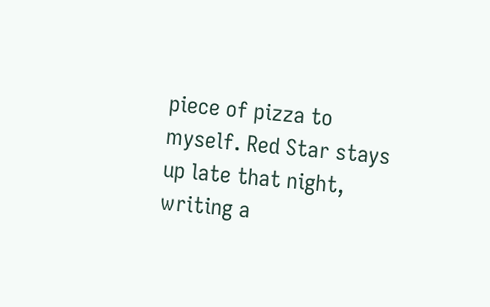piece of pizza to myself. Red Star stays up late that night, writing a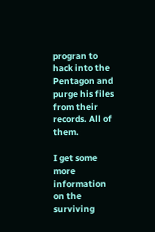progran to hack into the Pentagon and purge his files from their records. All of them.

I get some more information on the surviving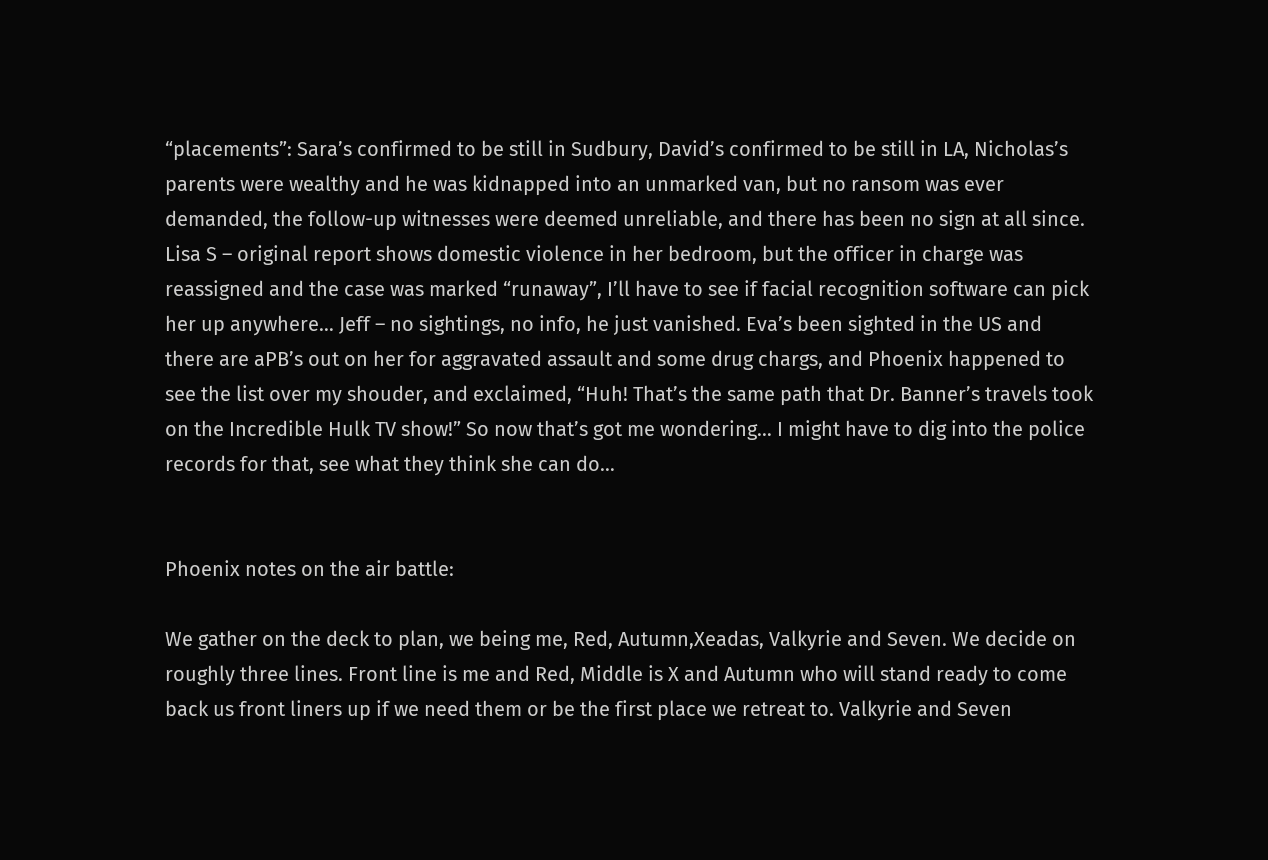“placements”: Sara’s confirmed to be still in Sudbury, David’s confirmed to be still in LA, Nicholas’s parents were wealthy and he was kidnapped into an unmarked van, but no ransom was ever demanded, the follow-up witnesses were deemed unreliable, and there has been no sign at all since. Lisa S – original report shows domestic violence in her bedroom, but the officer in charge was reassigned and the case was marked “runaway”, I’ll have to see if facial recognition software can pick her up anywhere… Jeff – no sightings, no info, he just vanished. Eva’s been sighted in the US and there are aPB’s out on her for aggravated assault and some drug chargs, and Phoenix happened to see the list over my shouder, and exclaimed, “Huh! That’s the same path that Dr. Banner’s travels took on the Incredible Hulk TV show!” So now that’s got me wondering… I might have to dig into the police records for that, see what they think she can do…


Phoenix notes on the air battle:

We gather on the deck to plan, we being me, Red, Autumn,Xeadas, Valkyrie and Seven. We decide on roughly three lines. Front line is me and Red, Middle is X and Autumn who will stand ready to come back us front liners up if we need them or be the first place we retreat to. Valkyrie and Seven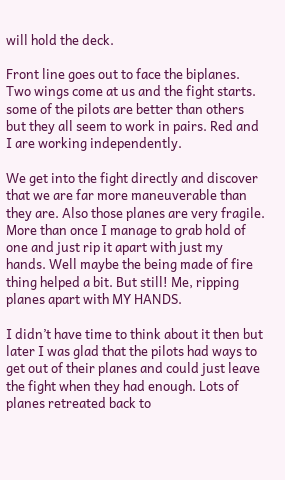will hold the deck.

Front line goes out to face the biplanes. Two wings come at us and the fight starts. some of the pilots are better than others but they all seem to work in pairs. Red and I are working independently.

We get into the fight directly and discover that we are far more maneuverable than they are. Also those planes are very fragile. More than once I manage to grab hold of one and just rip it apart with just my hands. Well maybe the being made of fire thing helped a bit. But still! Me, ripping planes apart with MY HANDS.

I didn’t have time to think about it then but later I was glad that the pilots had ways to get out of their planes and could just leave the fight when they had enough. Lots of planes retreated back to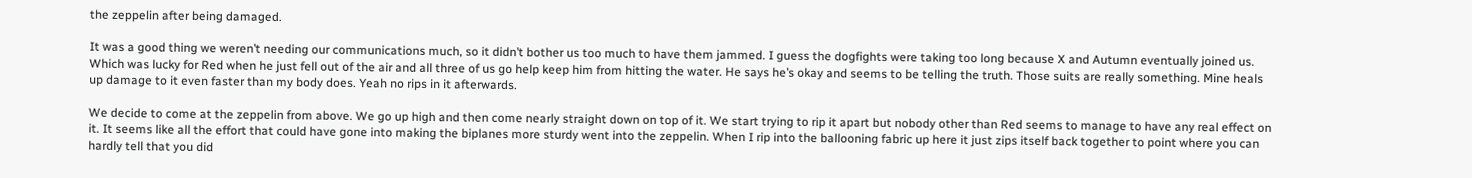the zeppelin after being damaged.

It was a good thing we weren’t needing our communications much, so it didn’t bother us too much to have them jammed. I guess the dogfights were taking too long because X and Autumn eventually joined us. Which was lucky for Red when he just fell out of the air and all three of us go help keep him from hitting the water. He says he’s okay and seems to be telling the truth. Those suits are really something. Mine heals up damage to it even faster than my body does. Yeah no rips in it afterwards.

We decide to come at the zeppelin from above. We go up high and then come nearly straight down on top of it. We start trying to rip it apart but nobody other than Red seems to manage to have any real effect on it. It seems like all the effort that could have gone into making the biplanes more sturdy went into the zeppelin. When I rip into the ballooning fabric up here it just zips itself back together to point where you can hardly tell that you did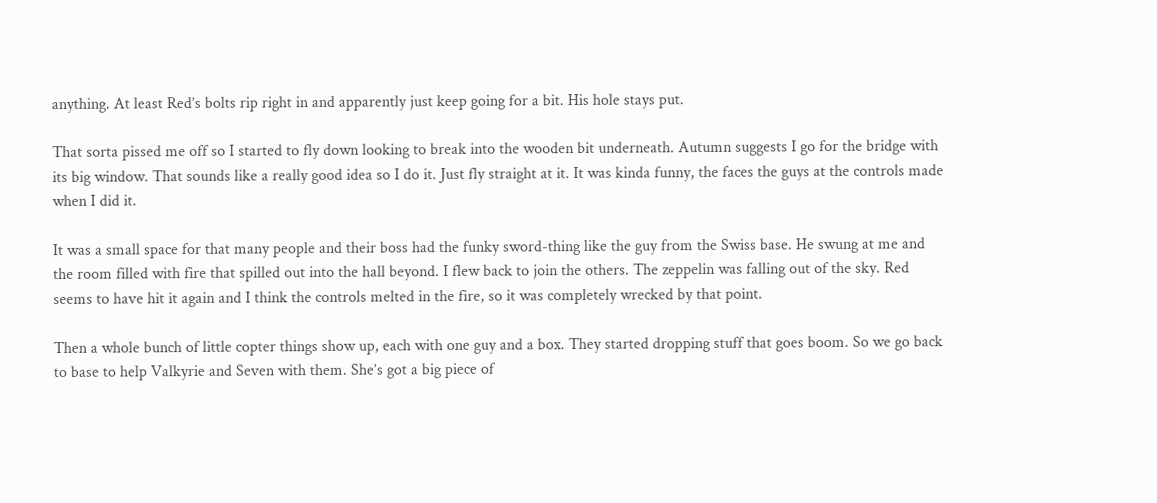anything. At least Red’s bolts rip right in and apparently just keep going for a bit. His hole stays put.

That sorta pissed me off so I started to fly down looking to break into the wooden bit underneath. Autumn suggests I go for the bridge with its big window. That sounds like a really good idea so I do it. Just fly straight at it. It was kinda funny, the faces the guys at the controls made when I did it.

It was a small space for that many people and their boss had the funky sword-thing like the guy from the Swiss base. He swung at me and the room filled with fire that spilled out into the hall beyond. I flew back to join the others. The zeppelin was falling out of the sky. Red seems to have hit it again and I think the controls melted in the fire, so it was completely wrecked by that point.

Then a whole bunch of little copter things show up, each with one guy and a box. They started dropping stuff that goes boom. So we go back to base to help Valkyrie and Seven with them. She’s got a big piece of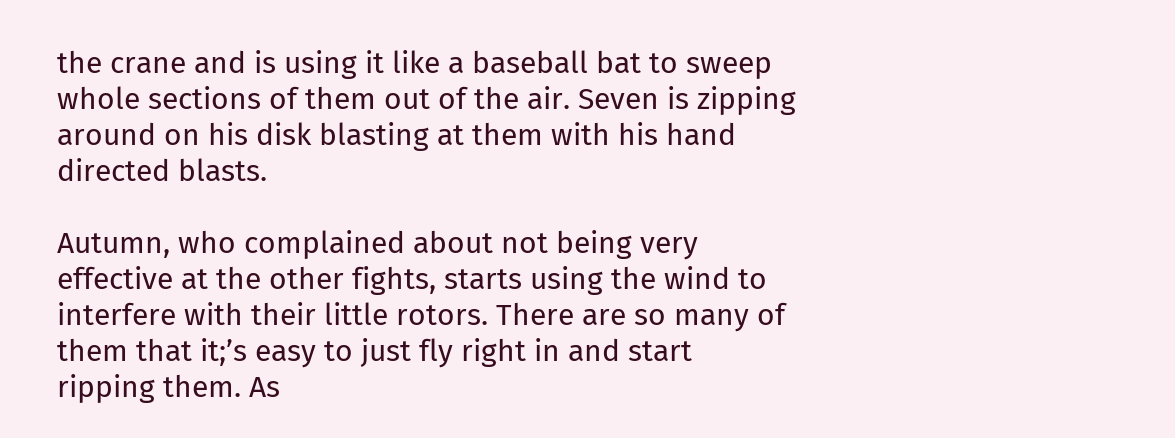the crane and is using it like a baseball bat to sweep whole sections of them out of the air. Seven is zipping around on his disk blasting at them with his hand directed blasts.

Autumn, who complained about not being very effective at the other fights, starts using the wind to interfere with their little rotors. There are so many of them that it;’s easy to just fly right in and start ripping them. As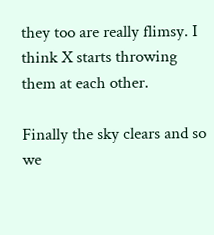they too are really flimsy. I think X starts throwing them at each other.

Finally the sky clears and so we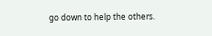go down to help the others.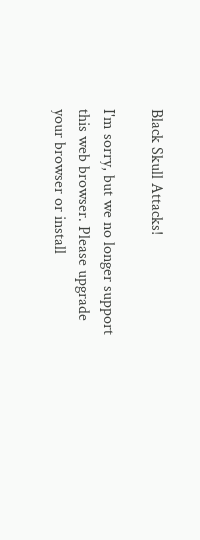Black Skull Attacks!

I'm sorry, but we no longer support this web browser. Please upgrade your browser or install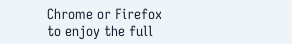Chrome or Firefox to enjoy the full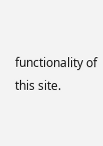functionality of this site.